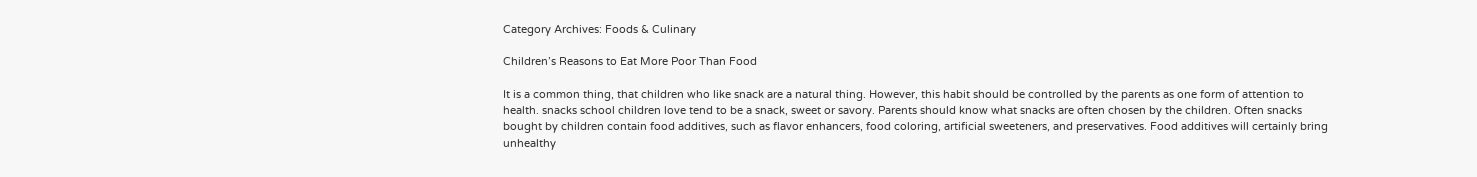Category Archives: Foods & Culinary

Children’s Reasons to Eat More Poor Than Food

It is a common thing, that children who like snack are a natural thing. However, this habit should be controlled by the parents as one form of attention to health. snacks school children love tend to be a snack, sweet or savory. Parents should know what snacks are often chosen by the children. Often snacks bought by children contain food additives, such as flavor enhancers, food coloring, artificial sweeteners, and preservatives. Food additives will certainly bring unhealthy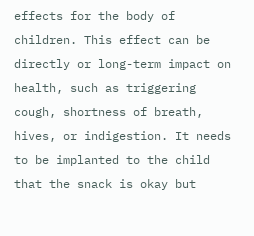effects for the body of children. This effect can be directly or long-term impact on health, such as triggering cough, shortness of breath, hives, or indigestion. It needs to be implanted to the child that the snack is okay but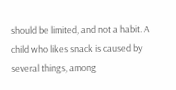should be limited, and not a habit. A child who likes snack is caused by several things, among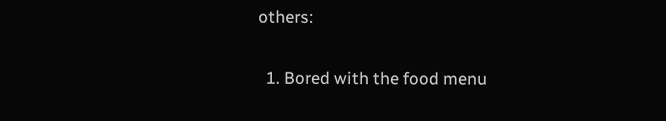others:

  1. Bored with the food menu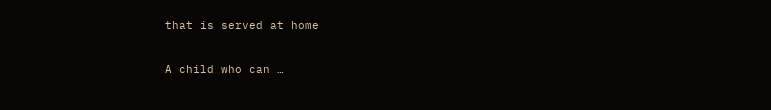that is served at home

A child who can …